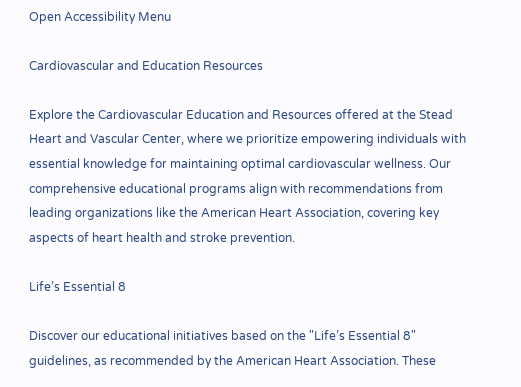Open Accessibility Menu

Cardiovascular and Education Resources

Explore the Cardiovascular Education and Resources offered at the Stead Heart and Vascular Center, where we prioritize empowering individuals with essential knowledge for maintaining optimal cardiovascular wellness. Our comprehensive educational programs align with recommendations from leading organizations like the American Heart Association, covering key aspects of heart health and stroke prevention.

Life’s Essential 8

Discover our educational initiatives based on the "Life’s Essential 8" guidelines, as recommended by the American Heart Association. These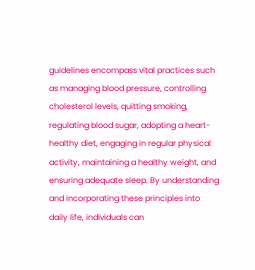guidelines encompass vital practices such as managing blood pressure, controlling cholesterol levels, quitting smoking, regulating blood sugar, adopting a heart-healthy diet, engaging in regular physical activity, maintaining a healthy weight, and ensuring adequate sleep. By understanding and incorporating these principles into daily life, individuals can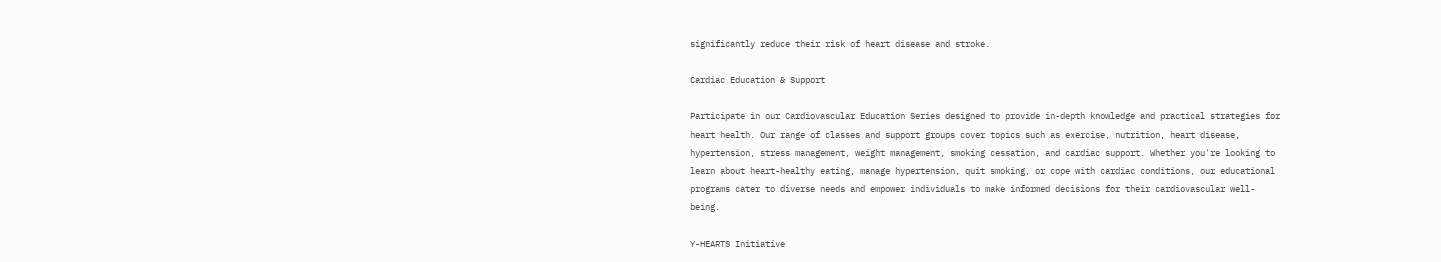significantly reduce their risk of heart disease and stroke.

Cardiac Education & Support

Participate in our Cardiovascular Education Series designed to provide in-depth knowledge and practical strategies for heart health. Our range of classes and support groups cover topics such as exercise, nutrition, heart disease, hypertension, stress management, weight management, smoking cessation, and cardiac support. Whether you're looking to learn about heart-healthy eating, manage hypertension, quit smoking, or cope with cardiac conditions, our educational programs cater to diverse needs and empower individuals to make informed decisions for their cardiovascular well-being.

Y-HEARTS Initiative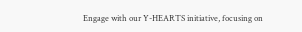Engage with our Y-HEARTS initiative, focusing on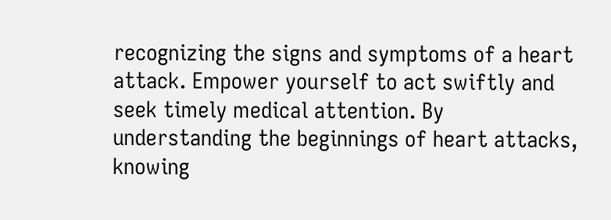recognizing the signs and symptoms of a heart attack. Empower yourself to act swiftly and seek timely medical attention. By understanding the beginnings of heart attacks, knowing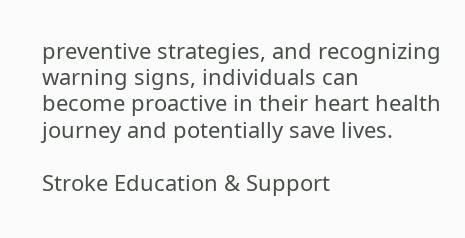preventive strategies, and recognizing warning signs, individuals can become proactive in their heart health journey and potentially save lives.

Stroke Education & Support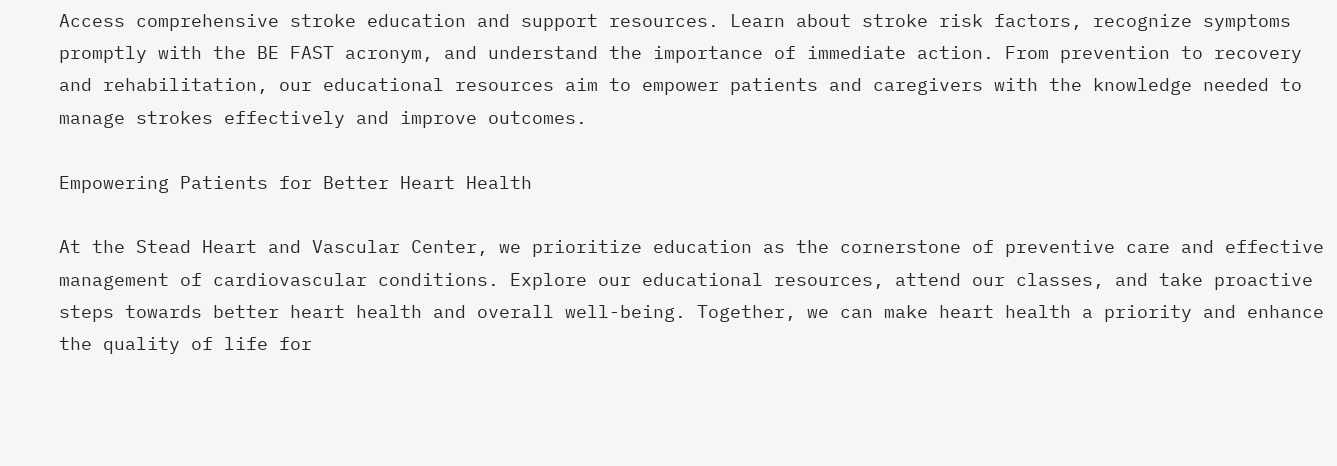Access comprehensive stroke education and support resources. Learn about stroke risk factors, recognize symptoms promptly with the BE FAST acronym, and understand the importance of immediate action. From prevention to recovery and rehabilitation, our educational resources aim to empower patients and caregivers with the knowledge needed to manage strokes effectively and improve outcomes.

Empowering Patients for Better Heart Health

At the Stead Heart and Vascular Center, we prioritize education as the cornerstone of preventive care and effective management of cardiovascular conditions. Explore our educational resources, attend our classes, and take proactive steps towards better heart health and overall well-being. Together, we can make heart health a priority and enhance the quality of life for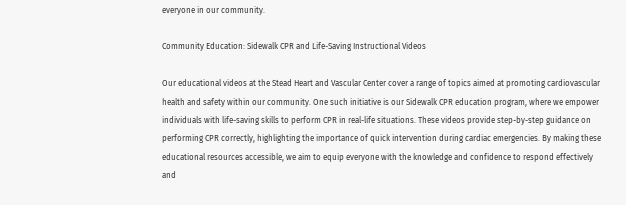everyone in our community.

Community Education: Sidewalk CPR and Life-Saving Instructional Videos

Our educational videos at the Stead Heart and Vascular Center cover a range of topics aimed at promoting cardiovascular health and safety within our community. One such initiative is our Sidewalk CPR education program, where we empower individuals with life-saving skills to perform CPR in real-life situations. These videos provide step-by-step guidance on performing CPR correctly, highlighting the importance of quick intervention during cardiac emergencies. By making these educational resources accessible, we aim to equip everyone with the knowledge and confidence to respond effectively and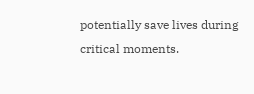potentially save lives during critical moments.